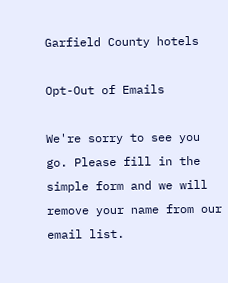Garfield County hotels

Opt-Out of Emails

We're sorry to see you go. Please fill in the simple form and we will remove your name from our email list.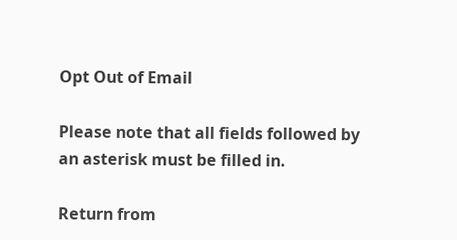Opt Out of Email

Please note that all fields followed by an asterisk must be filled in.

Return from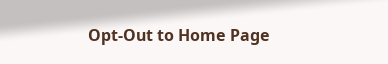Opt-Out to Home Page